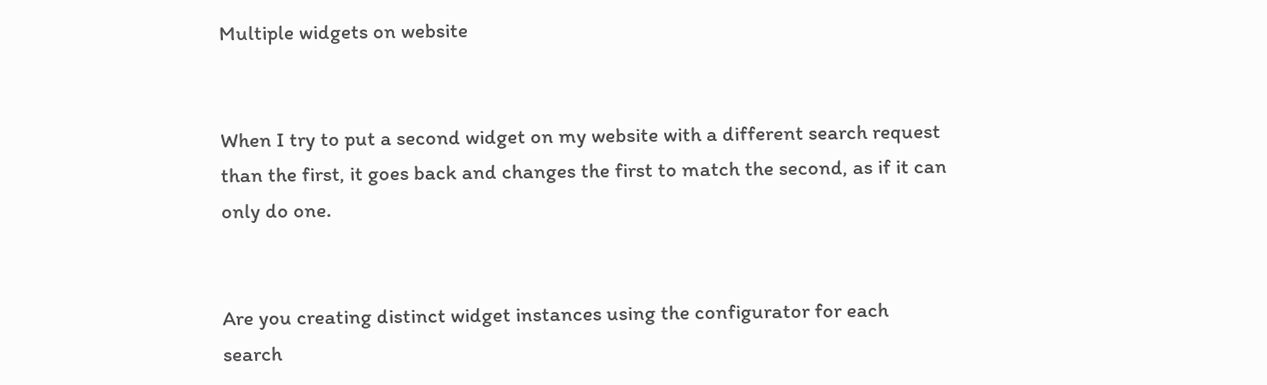Multiple widgets on website


When I try to put a second widget on my website with a different search request than the first, it goes back and changes the first to match the second, as if it can only do one.


Are you creating distinct widget instances using the configurator for each search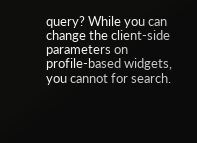query? While you can change the client-side parameters on profile-based widgets, you cannot for search.